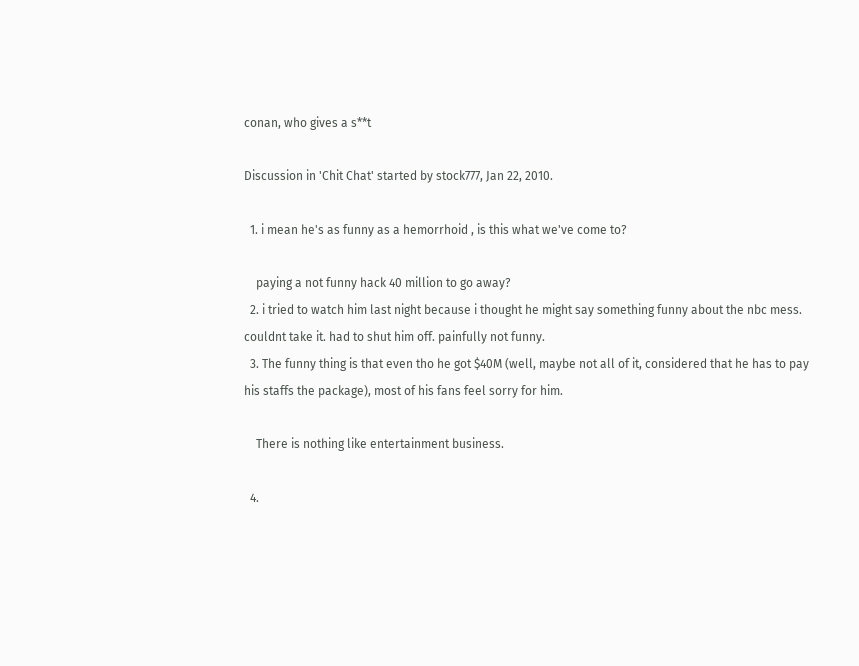conan, who gives a s**t

Discussion in 'Chit Chat' started by stock777, Jan 22, 2010.

  1. i mean he's as funny as a hemorrhoid , is this what we've come to?

    paying a not funny hack 40 million to go away?
  2. i tried to watch him last night because i thought he might say something funny about the nbc mess. couldnt take it. had to shut him off. painfully not funny.
  3. The funny thing is that even tho he got $40M (well, maybe not all of it, considered that he has to pay his staffs the package), most of his fans feel sorry for him.

    There is nothing like entertainment business.

  4.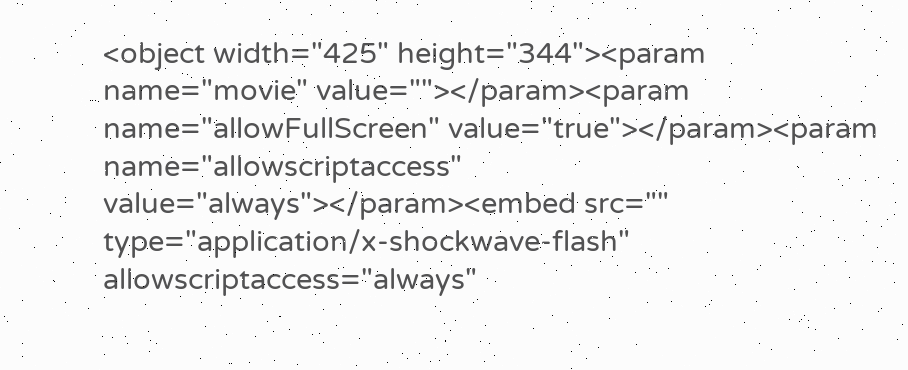<object width="425" height="344"><param name="movie" value=""></param><param name="allowFullScreen" value="true"></param><param name="allowscriptaccess" value="always"></param><embed src="" type="application/x-shockwave-flash" allowscriptaccess="always"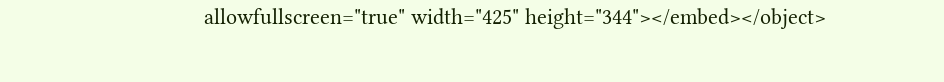allowfullscreen="true" width="425" height="344"></embed></object>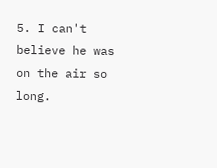5. I can't believe he was on the air so long.